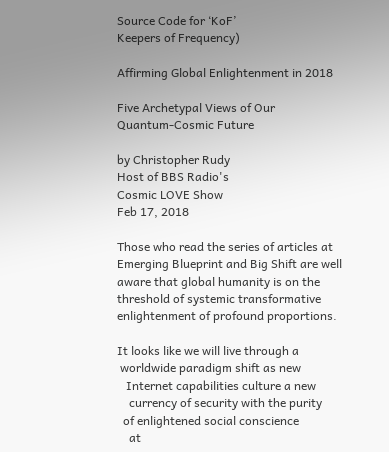Source Code for ‘KoF’
Keepers of Frequency)

Affirming Global Enlightenment in 2018

Five Archetypal Views of Our
Quantum-Cosmic Future

by Christopher Rudy
Host of BBS Radio's
Cosmic LOVE Show
Feb 17, 2018

Those who read the series of articles at Emerging Blueprint and Big Shift are well aware that global humanity is on the threshold of systemic transformative enlightenment of profound proportions.

It looks like we will live through a
 worldwide paradigm shift as new
   Internet capabilities culture a new
    currency of security with the purity
  of enlightened social conscience
    at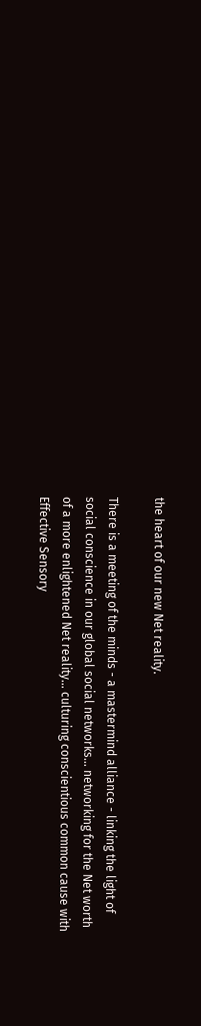the heart of our new Net reality.

There is a meeting of the minds - a mastermind alliance - linking the light of social conscience in our global social networks… networking for the Net worth of a more enlightened Net reality… culturing conscientious common cause with Effective Sensory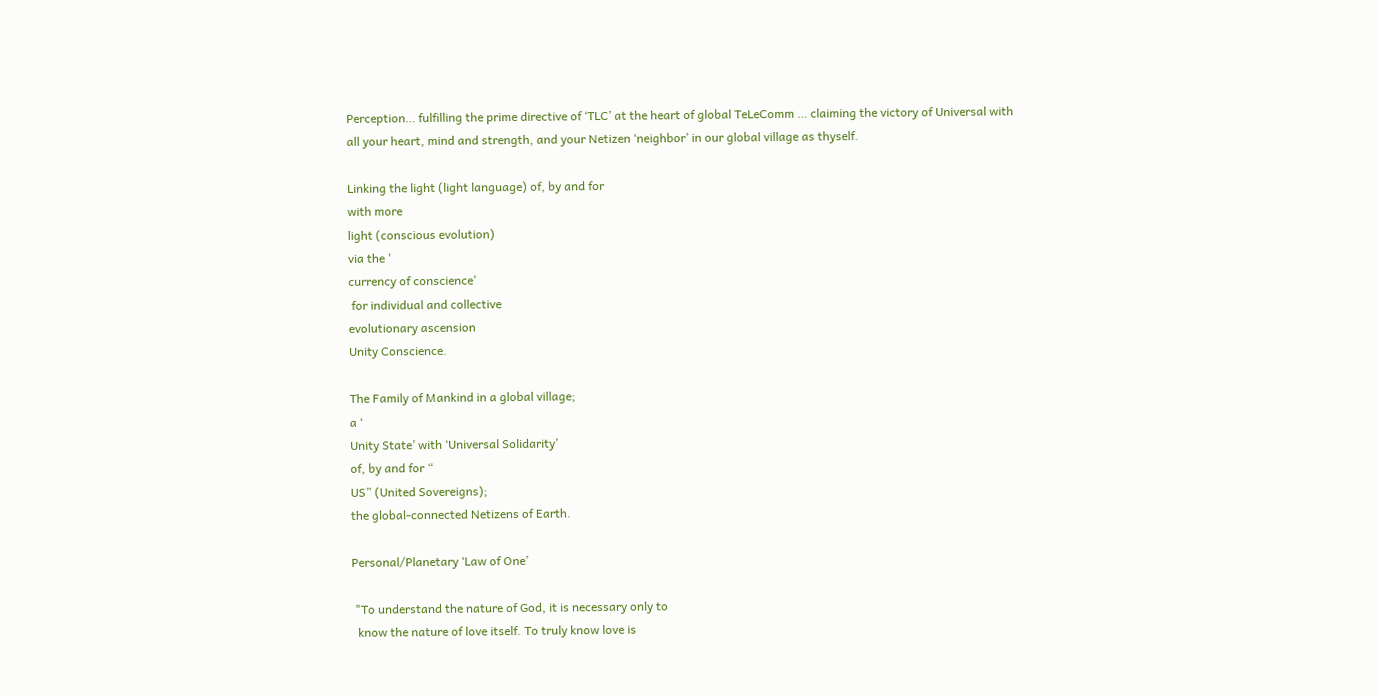Perception… fulfilling the prime directive of ‘TLC’ at the heart of global TeLeComm … claiming the victory of Universal with all your heart, mind and strength, and your Netizen ‘neighbor’ in our global village as thyself.

Linking the light (light language) of, by and for
with more
light (conscious evolution)
via the '
currency of conscience'
 for individual and collective
evolutionary ascension
Unity Conscience.

The Family of Mankind in a global village;
a ‘
Unity State’ with ‘Universal Solidarity’
of, by and for “
US” (United Sovereigns);
the global-connected Netizens of Earth.

Personal/Planetary ‘Law of One’

 "To understand the nature of God, it is necessary only to
  know the nature of love itself. To truly know love is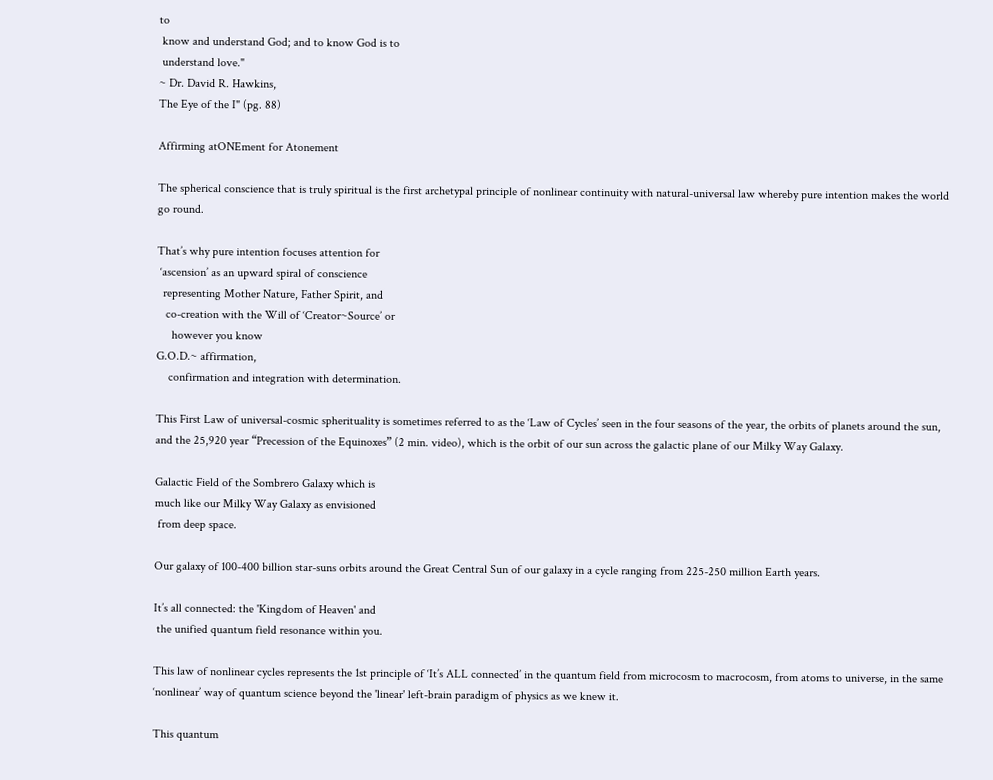to
 know and understand God; and to know God is to
 understand love."
~ Dr. David R. Hawkins,
The Eye of the I" (pg. 88)

Affirming atONEment for Atonement

The spherical conscience that is truly spiritual is the first archetypal principle of nonlinear continuity with natural-universal law whereby pure intention makes the world go round.

That’s why pure intention focuses attention for
 ‘ascension’ as an upward spiral of conscience
  representing Mother Nature, Father Spirit, and
   co-creation with the Will of ‘Creator~Source’ or
     however you know
G.O.D.~ affirmation,
    confirmation and integration with determination.

This First Law of universal-cosmic spherituality is sometimes referred to as the ‘Law of Cycles’ seen in the four seasons of the year, the orbits of planets around the sun, and the 25,920 year “Precession of the Equinoxes” (2 min. video), which is the orbit of our sun across the galactic plane of our Milky Way Galaxy.

Galactic Field of the Sombrero Galaxy which is
much like our Milky Way Galaxy as envisioned
 from deep space.

Our galaxy of 100-400 billion star-suns orbits around the Great Central Sun of our galaxy in a cycle ranging from 225-250 million Earth years.

It’s all connected: the 'Kingdom of Heaven' and
 the unified quantum field resonance within you.

This law of nonlinear cycles represents the 1st principle of ‘It’s ALL connected’ in the quantum field from microcosm to macrocosm, from atoms to universe, in the same ‘nonlinear’ way of quantum science beyond the 'linear' left-brain paradigm of physics as we knew it.

This quantum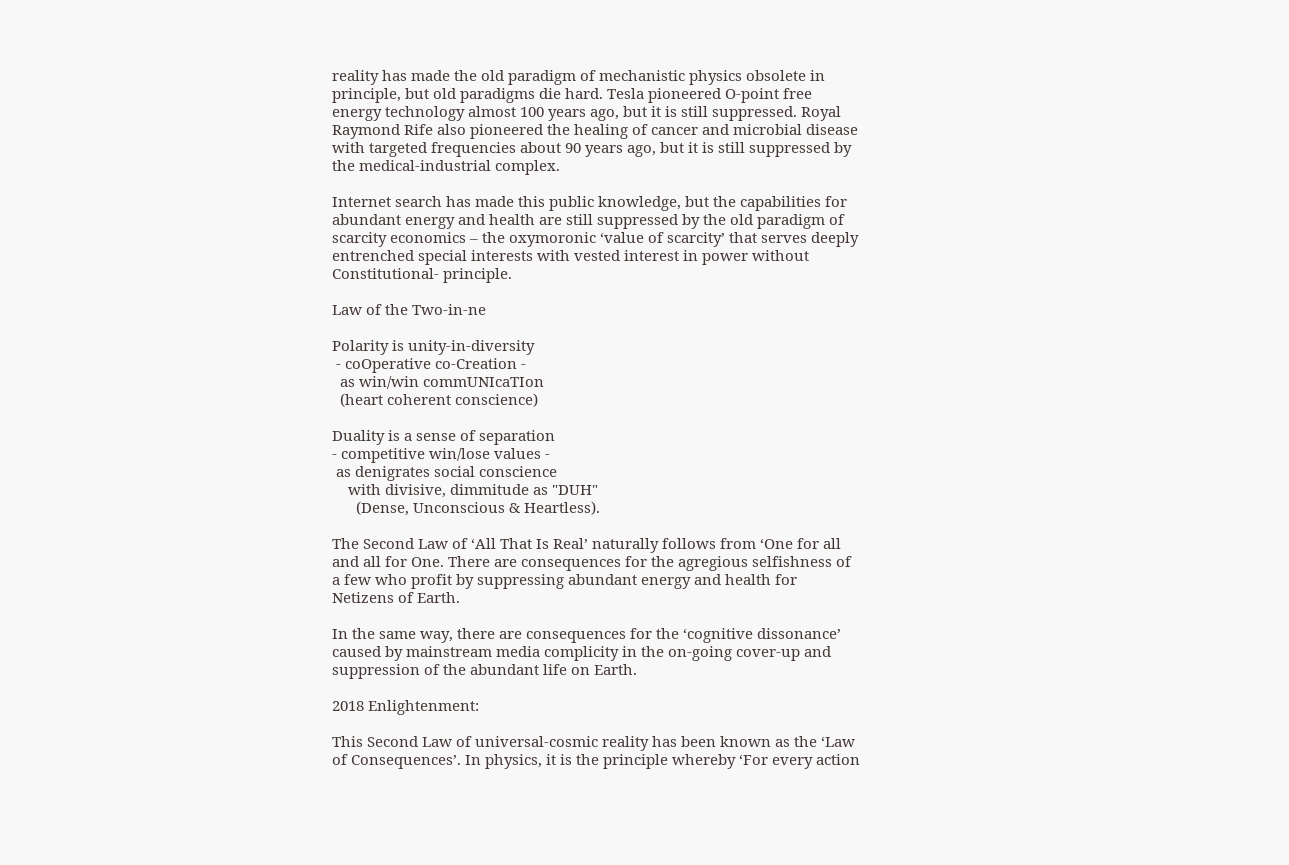reality has made the old paradigm of mechanistic physics obsolete in principle, but old paradigms die hard. Tesla pioneered O-point free energy technology almost 100 years ago, but it is still suppressed. Royal Raymond Rife also pioneered the healing of cancer and microbial disease with targeted frequencies about 90 years ago, but it is still suppressed by the medical-industrial complex.

Internet search has made this public knowledge, but the capabilities for abundant energy and health are still suppressed by the old paradigm of scarcity economics – the oxymoronic ‘value of scarcity’ that serves deeply entrenched special interests with vested interest in power without Constitutional- principle.

Law of the Two-in-ne

Polarity is unity-in-diversity
 - coOperative co-Creation -
  as win/win commUNIcaTIon
  (heart coherent conscience)

Duality is a sense of separation
- competitive win/lose values -
 as denigrates social conscience
    with divisive, dimmitude as "DUH"
      (Dense, Unconscious & Heartless).

The Second Law of ‘All That Is Real’ naturally follows from ‘One for all and all for One. There are consequences for the agregious selfishness of a few who profit by suppressing abundant energy and health for Netizens of Earth.

In the same way, there are consequences for the ‘cognitive dissonance’ caused by mainstream media complicity in the on-going cover-up and suppression of the abundant life on Earth.

2018 Enlightenment:

This Second Law of universal-cosmic reality has been known as the ‘Law of Consequences’. In physics, it is the principle whereby ‘For every action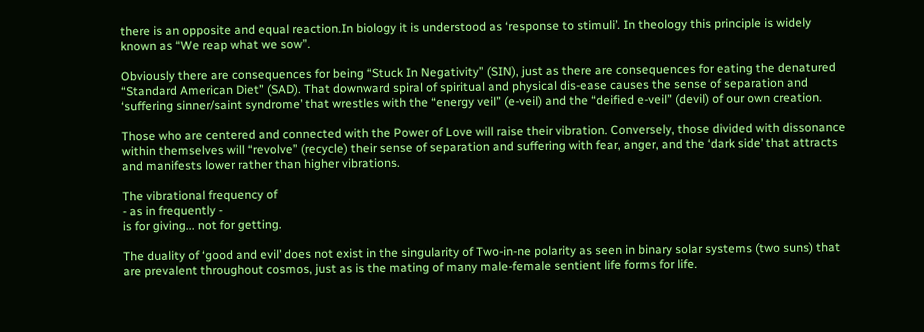there is an opposite and equal reaction.In biology it is understood as ‘response to stimuli’. In theology this principle is widely known as “We reap what we sow”.

Obviously there are consequences for being “Stuck In Negativity” (SIN), just as there are consequences for eating the denatured “Standard American Diet” (SAD). That downward spiral of spiritual and physical dis-ease causes the sense of separation and ‘suffering sinner/saint syndrome’ that wrestles with the “energy veil” (e-veil) and the “deified e-veil” (devil) of our own creation.

Those who are centered and connected with the Power of Love will raise their vibration. Conversely, those divided with dissonance within themselves will “revolve” (recycle) their sense of separation and suffering with fear, anger, and the ‘dark side’ that attracts and manifests lower rather than higher vibrations.

The vibrational frequency of
- as in frequently -
is for giving... not for getting.

The duality of ‘good and evil’ does not exist in the singularity of Two-in-ne polarity as seen in binary solar systems (two suns) that are prevalent throughout cosmos, just as is the mating of many male-female sentient life forms for life.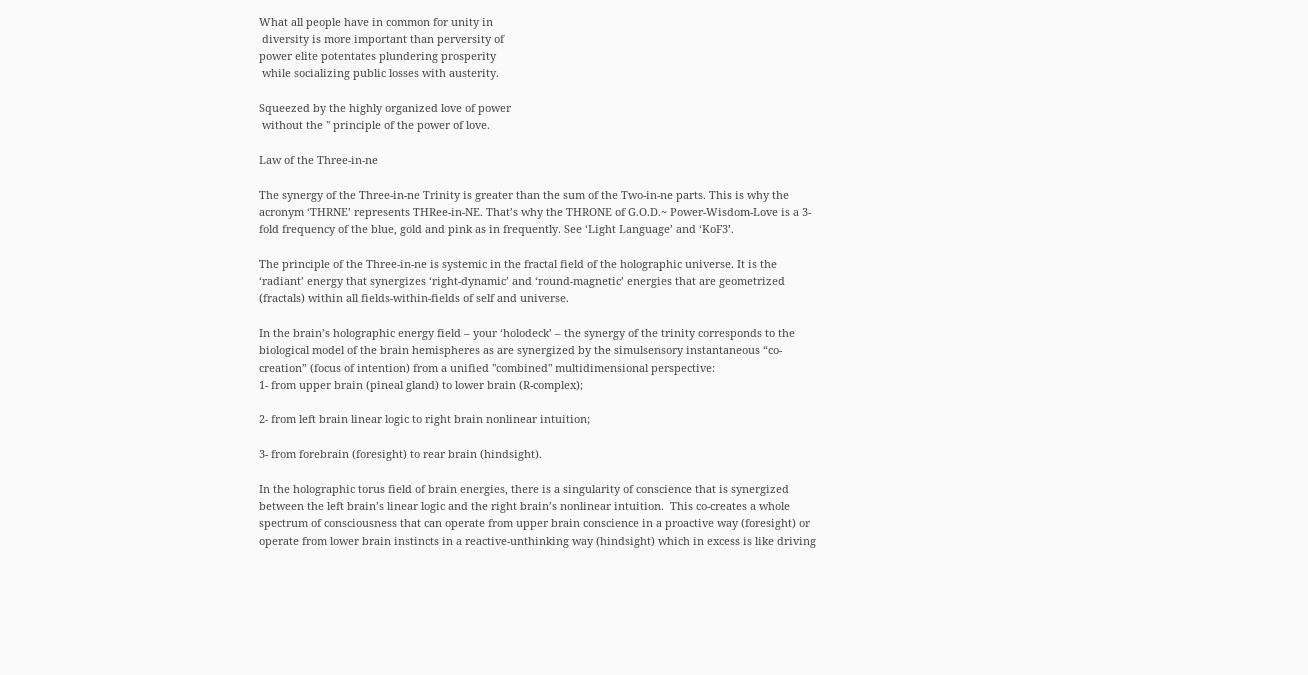What all people have in common for unity in
 diversity is more important than perversity of
power elite potentates plundering prosperity
 while socializing public losses with austerity.

Squeezed by the highly organized love of power
 without the '' principle of the power of love.

Law of the Three-in-ne

The synergy of the Three-in-ne Trinity is greater than the sum of the Two-in-ne parts. This is why the acronym ‘THRNE’ represents THRee-in-NE. That’s why the THRONE of G.O.D.~ Power-Wisdom-Love is a 3-fold frequency of the blue, gold and pink as in frequently. See ‘Light Language’ and ‘KoF3’.

The principle of the Three-in-ne is systemic in the fractal field of the holographic universe. It is the ‘radiant’ energy that synergizes ‘right-dynamic’ and ‘round-magnetic’ energies that are geometrized (fractals) within all fields-within-fields of self and universe.

In the brain’s holographic energy field – your ‘holodeck’ – the synergy of the trinity corresponds to the biological model of the brain hemispheres as are synergized by the simulsensory instantaneous “co-creation” (focus of intention) from a unified "combined" multidimensional perspective:
1- from upper brain (pineal gland) to lower brain (R-complex);

2- from left brain linear logic to right brain nonlinear intuition;

3- from forebrain (foresight) to rear brain (hindsight).

In the holographic torus field of brain energies, there is a singularity of conscience that is synergized between the left brain’s linear logic and the right brain’s nonlinear intuition.  This co-creates a whole spectrum of consciousness that can operate from upper brain conscience in a proactive way (foresight) or operate from lower brain instincts in a reactive-unthinking way (hindsight) which in excess is like driving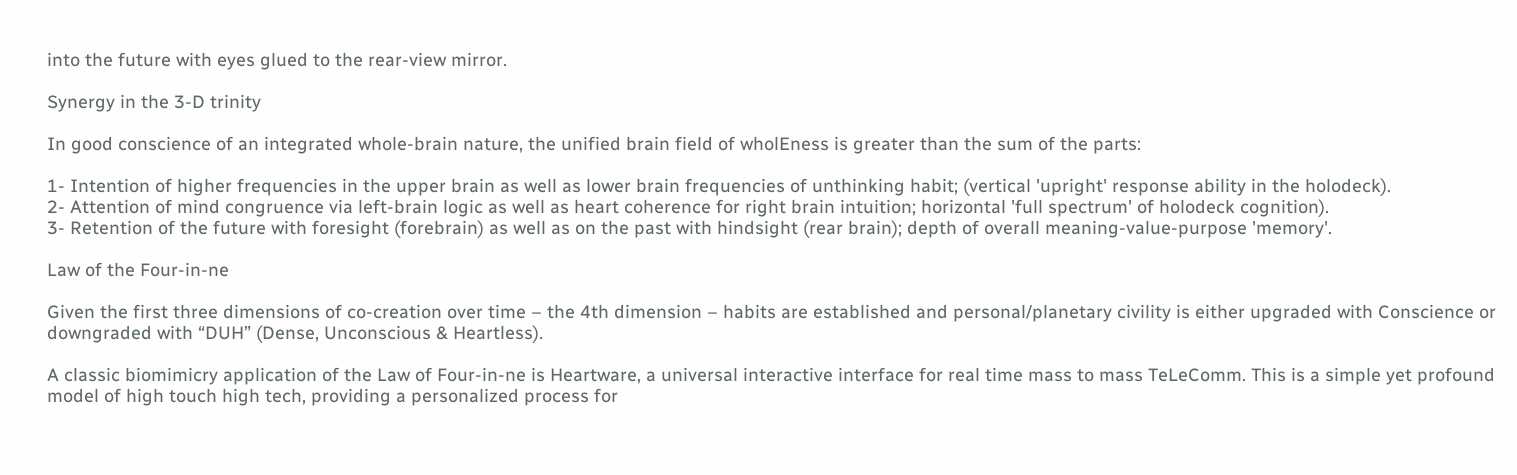into the future with eyes glued to the rear-view mirror.

Synergy in the 3-D trinity

In good conscience of an integrated whole-brain nature, the unified brain field of wholEness is greater than the sum of the parts:

1- Intention of higher frequencies in the upper brain as well as lower brain frequencies of unthinking habit; (vertical 'upright' response ability in the holodeck).
2- Attention of mind congruence via left-brain logic as well as heart coherence for right brain intuition; horizontal 'full spectrum' of holodeck cognition).
3- Retention of the future with foresight (forebrain) as well as on the past with hindsight (rear brain); depth of overall meaning-value-purpose 'memory'.

Law of the Four-in-ne

Given the first three dimensions of co-creation over time – the 4th dimension – habits are established and personal/planetary civility is either upgraded with Conscience or downgraded with “DUH” (Dense, Unconscious & Heartless).

A classic biomimicry application of the Law of Four-in-ne is Heartware, a universal interactive interface for real time mass to mass TeLeComm. This is a simple yet profound model of high touch high tech, providing a personalized process for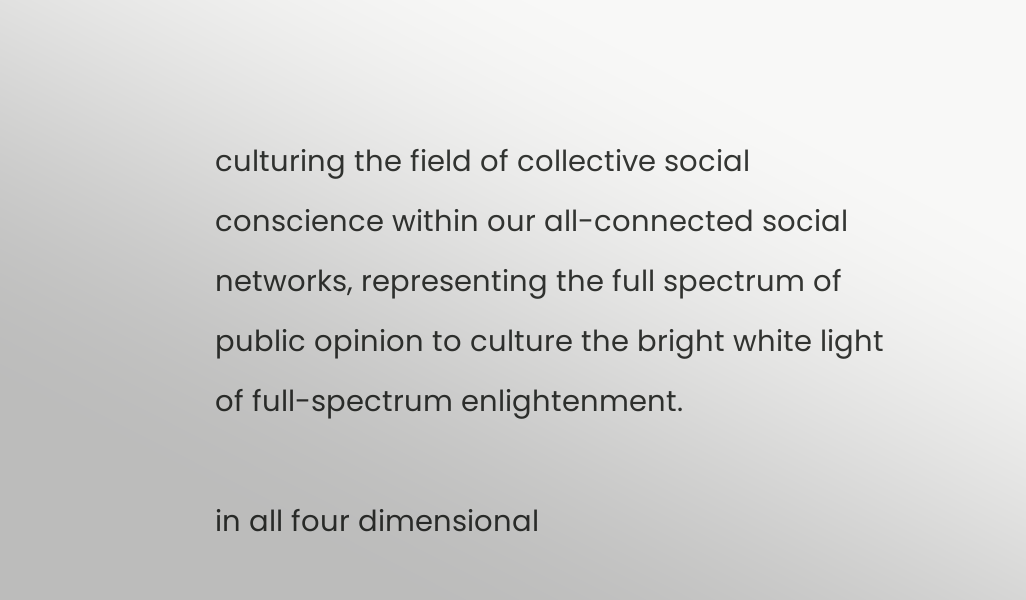culturing the field of collective social conscience within our all-connected social networks, representing the full spectrum of public opinion to culture the bright white light of full-spectrum enlightenment.

in all four dimensional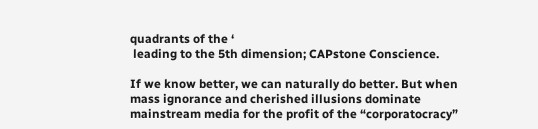quadrants of the ‘
 leading to the 5th dimension; CAPstone Conscience.

If we know better, we can naturally do better. But when mass ignorance and cherished illusions dominate mainstream media for the profit of the “corporatocracy”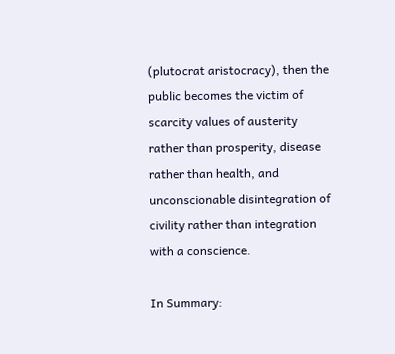(plutocrat aristocracy), then the public becomes the victim of scarcity values of austerity rather than prosperity, disease rather than health, and unconscionable disintegration of civility rather than integration with a conscience.

In Summary: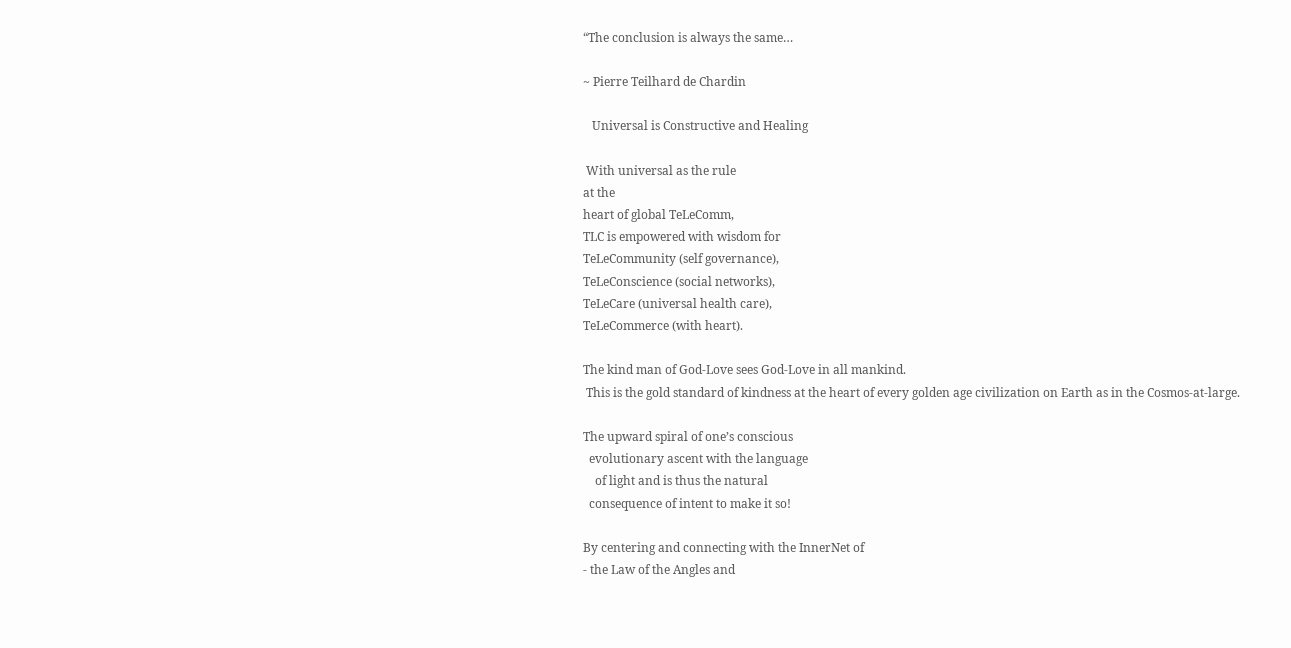“The conclusion is always the same…

~ Pierre Teilhard de Chardin

   Universal is Constructive and Healing

 With universal as the rule
at the
heart of global TeLeComm,
TLC is empowered with wisdom for
TeLeCommunity (self governance),
TeLeConscience (social networks),
TeLeCare (universal health care),
TeLeCommerce (with heart).

The kind man of God-Love sees God-Love in all mankind.
 This is the gold standard of kindness at the heart of every golden age civilization on Earth as in the Cosmos-at-large.

The upward spiral of one’s conscious
  evolutionary ascent with the language
    of light and is thus the natural
  consequence of intent to make it so!

By centering and connecting with the InnerNet of
- the Law of the Angles and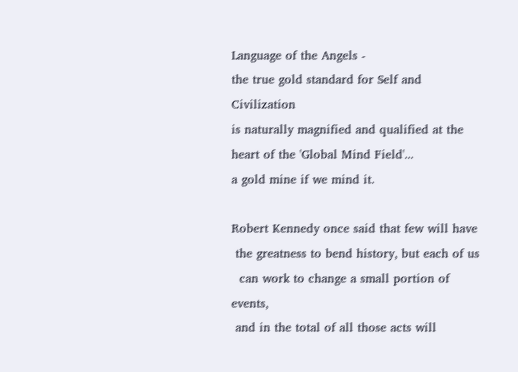Language of the Angels -
the true gold standard for Self and Civilization
is naturally magnified and qualified at the
heart of the 'Global Mind Field'...
a gold mine if we mind it.

Robert Kennedy once said that few will have
 the greatness to bend history, but each of us
  can work to change a small portion of events,
 and in the total of all those acts will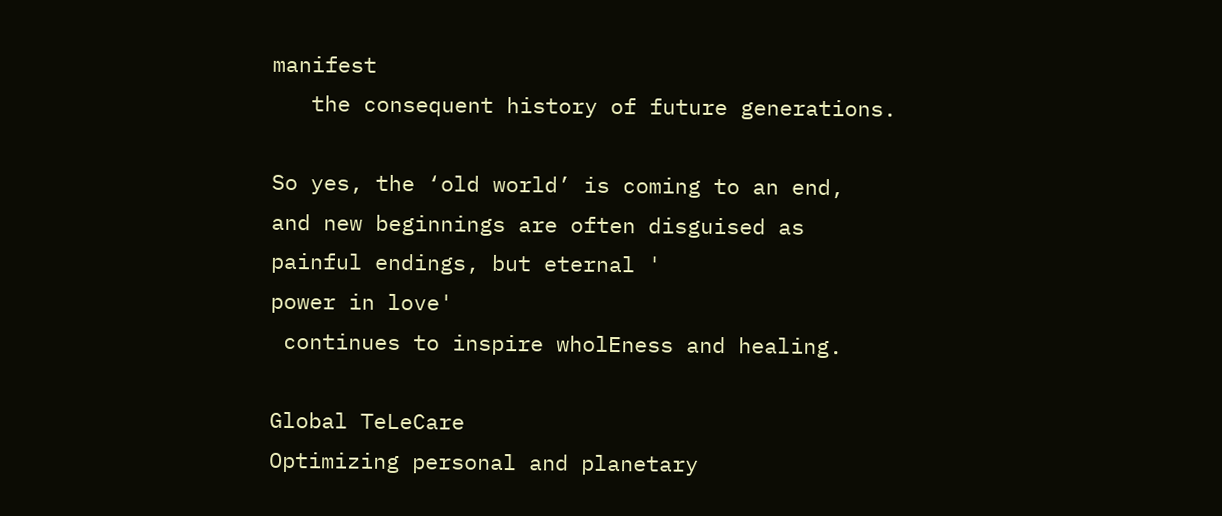manifest
   the consequent history of future generations.

So yes, the ‘old world’ is coming to an end,
and new beginnings are often disguised as
painful endings, but eternal '
power in love'
 continues to inspire wholEness and healing.

Global TeLeCare
Optimizing personal and planetary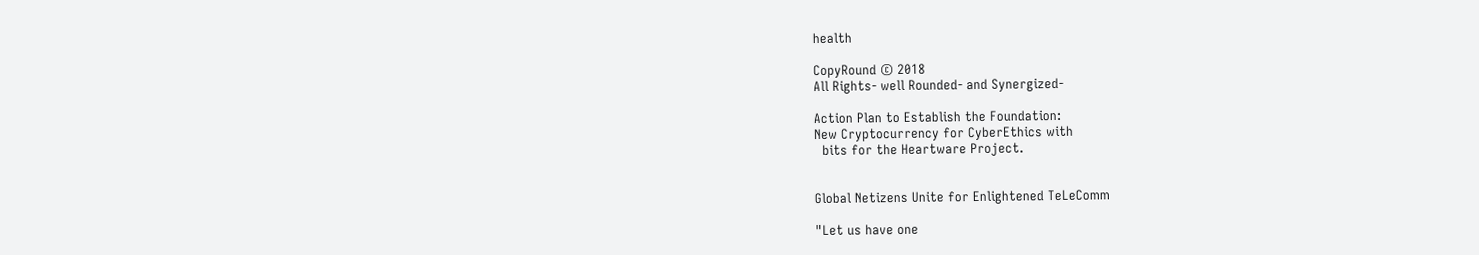health

CopyRound © 2018
All Rights- well Rounded- and Synergized-

Action Plan to Establish the Foundation:
New Cryptocurrency for CyberEthics with
  bits for the Heartware Project.


Global Netizens Unite for Enlightened TeLeComm

"Let us have one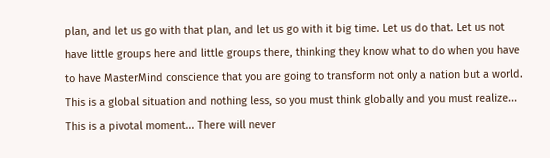plan, and let us go with that plan, and let us go with it big time. Let us do that. Let us not have little groups here and little groups there, thinking they know what to do when you have to have MasterMind conscience that you are going to transform not only a nation but a world. This is a global situation and nothing less, so you must think globally and you must realize... This is a pivotal moment... There will never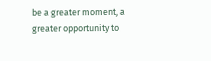be a greater moment, a greater opportunity to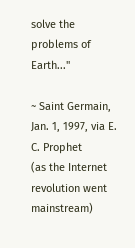solve the problems of Earth..."

~ Saint Germain, Jan. 1, 1997, via E. C. Prophet
(as the Internet revolution went mainstream)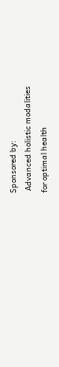Sponsored by:
 Advanced holistic modalities
for optimal health